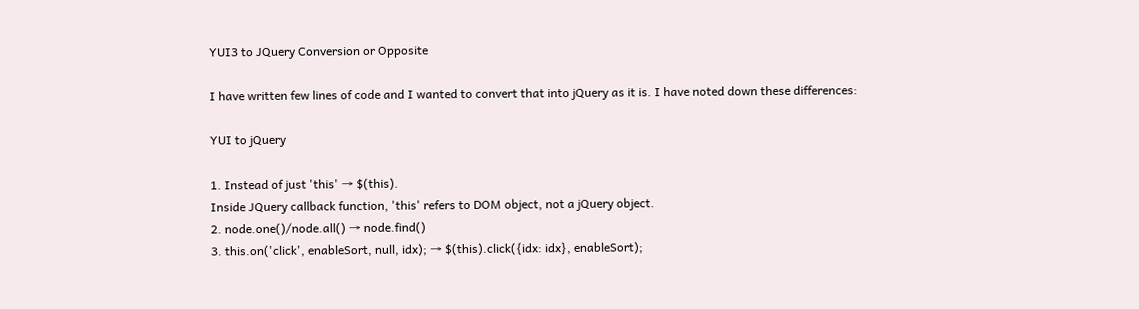YUI3 to JQuery Conversion or Opposite

I have written few lines of code and I wanted to convert that into jQuery as it is. I have noted down these differences:

YUI to jQuery

1. Instead of just 'this' → $(this).
Inside JQuery callback function, 'this' refers to DOM object, not a jQuery object.
2. node.one()/node.all() → node.find()
3. this.on('click', enableSort, null, idx); → $(this).click({idx: idx}, enableSort);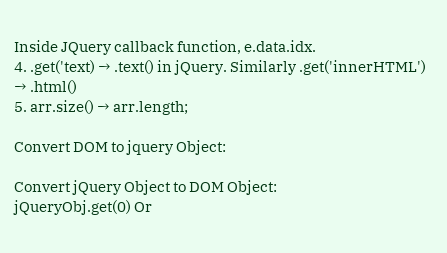Inside JQuery callback function, e.data.idx.
4. .get('text) → .text() in jQuery. Similarly .get('innerHTML') → .html()
5. arr.size() → arr.length;

Convert DOM to jquery Object:

Convert jQuery Object to DOM Object:
jQueryObj.get(0) Or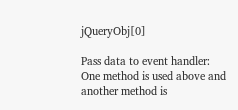jQueryObj[0]

Pass data to event handler:
One method is used above and another method is